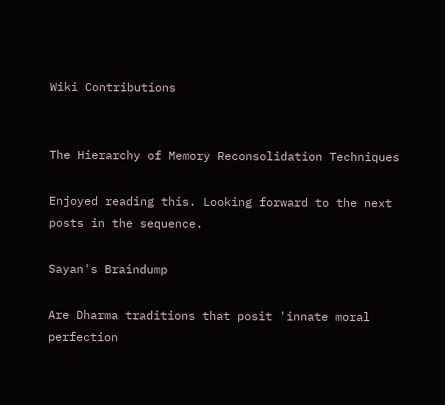Wiki Contributions


The Hierarchy of Memory Reconsolidation Techniques

Enjoyed reading this. Looking forward to the next posts in the sequence.

Sayan's Braindump

Are Dharma traditions that posit 'innate moral perfection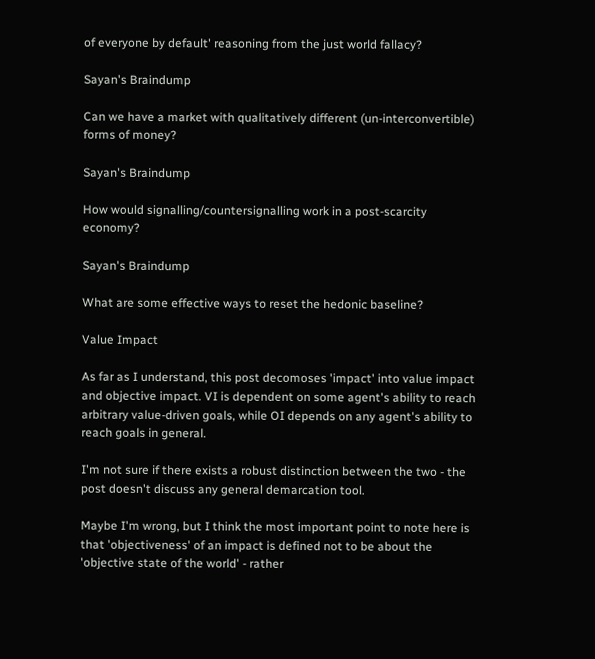of everyone by default' reasoning from the just world fallacy?

Sayan's Braindump

Can we have a market with qualitatively different (un-interconvertible) forms of money?

Sayan's Braindump

How would signalling/countersignalling work in a post-scarcity economy?

Sayan's Braindump

What are some effective ways to reset the hedonic baseline?

Value Impact

As far as I understand, this post decomoses 'impact' into value impact and objective impact. VI is dependent on some agent's ability to reach arbitrary value-driven goals, while OI depends on any agent's ability to reach goals in general.

I'm not sure if there exists a robust distinction between the two - the post doesn't discuss any general demarcation tool.

Maybe I'm wrong, but I think the most important point to note here is that 'objectiveness' of an impact is defined not to be about the 'objective state of the world' - rather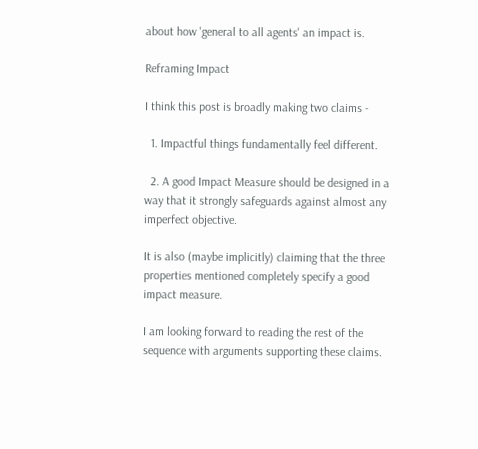about how 'general to all agents' an impact is.

Reframing Impact

I think this post is broadly making two claims -

  1. Impactful things fundamentally feel different.

  2. A good Impact Measure should be designed in a way that it strongly safeguards against almost any imperfect objective.

It is also (maybe implicitly) claiming that the three properties mentioned completely specify a good impact measure.

I am looking forward to reading the rest of the sequence with arguments supporting these claims.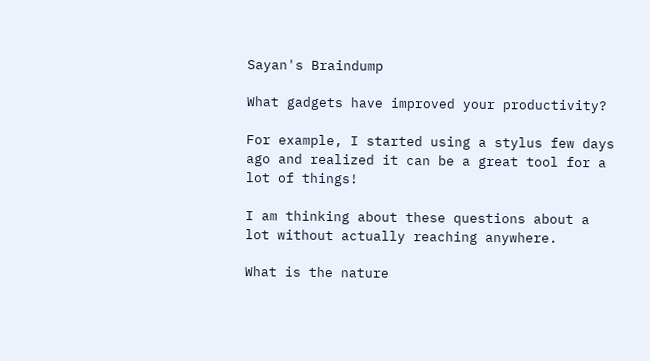Sayan's Braindump

What gadgets have improved your productivity?

For example, I started using a stylus few days ago and realized it can be a great tool for a lot of things!

I am thinking about these questions about a lot without actually reaching anywhere.

What is the nature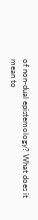of non-dual epistemology? What does it mean to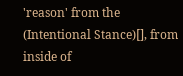'reason' from the (Intentional Stance)[], from inside of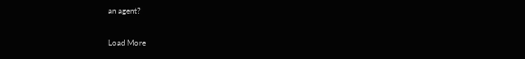an agent?

Load More